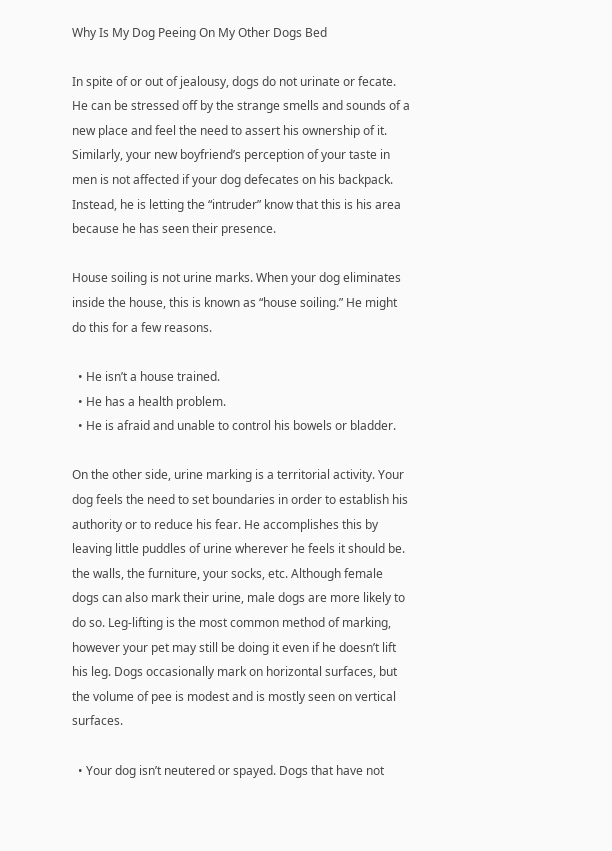Why Is My Dog Peeing On My Other Dogs Bed

In spite of or out of jealousy, dogs do not urinate or fecate. He can be stressed off by the strange smells and sounds of a new place and feel the need to assert his ownership of it. Similarly, your new boyfriend’s perception of your taste in men is not affected if your dog defecates on his backpack. Instead, he is letting the “intruder” know that this is his area because he has seen their presence.

House soiling is not urine marks. When your dog eliminates inside the house, this is known as “house soiling.” He might do this for a few reasons.

  • He isn’t a house trained.
  • He has a health problem.
  • He is afraid and unable to control his bowels or bladder.

On the other side, urine marking is a territorial activity. Your dog feels the need to set boundaries in order to establish his authority or to reduce his fear. He accomplishes this by leaving little puddles of urine wherever he feels it should be. the walls, the furniture, your socks, etc. Although female dogs can also mark their urine, male dogs are more likely to do so. Leg-lifting is the most common method of marking, however your pet may still be doing it even if he doesn’t lift his leg. Dogs occasionally mark on horizontal surfaces, but the volume of pee is modest and is mostly seen on vertical surfaces.

  • Your dog isn’t neutered or spayed. Dogs that have not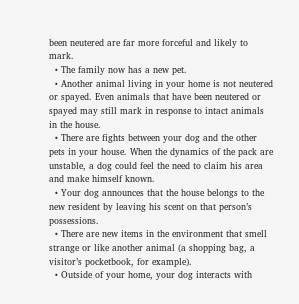been neutered are far more forceful and likely to mark.
  • The family now has a new pet.
  • Another animal living in your home is not neutered or spayed. Even animals that have been neutered or spayed may still mark in response to intact animals in the house.
  • There are fights between your dog and the other pets in your house. When the dynamics of the pack are unstable, a dog could feel the need to claim his area and make himself known.
  • Your dog announces that the house belongs to the new resident by leaving his scent on that person’s possessions.
  • There are new items in the environment that smell strange or like another animal (a shopping bag, a visitor’s pocketbook, for example).
  • Outside of your home, your dog interacts with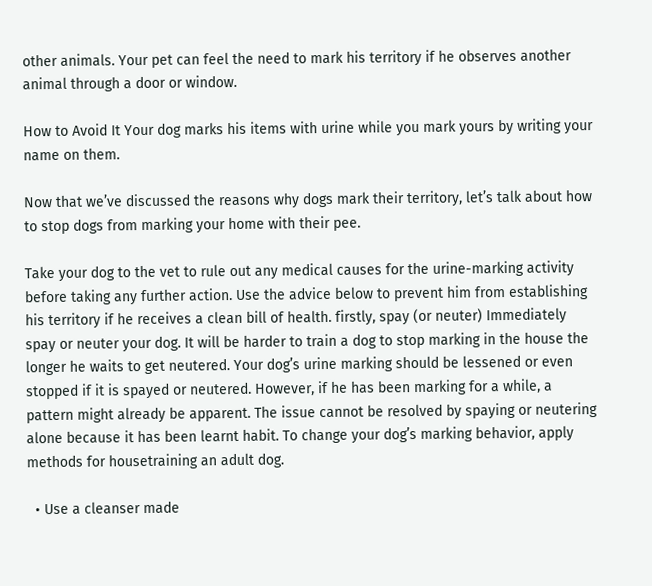other animals. Your pet can feel the need to mark his territory if he observes another animal through a door or window.

How to Avoid It Your dog marks his items with urine while you mark yours by writing your name on them.

Now that we’ve discussed the reasons why dogs mark their territory, let’s talk about how to stop dogs from marking your home with their pee.

Take your dog to the vet to rule out any medical causes for the urine-marking activity before taking any further action. Use the advice below to prevent him from establishing his territory if he receives a clean bill of health. firstly, spay (or neuter) Immediately spay or neuter your dog. It will be harder to train a dog to stop marking in the house the longer he waits to get neutered. Your dog’s urine marking should be lessened or even stopped if it is spayed or neutered. However, if he has been marking for a while, a pattern might already be apparent. The issue cannot be resolved by spaying or neutering alone because it has been learnt habit. To change your dog’s marking behavior, apply methods for housetraining an adult dog.

  • Use a cleanser made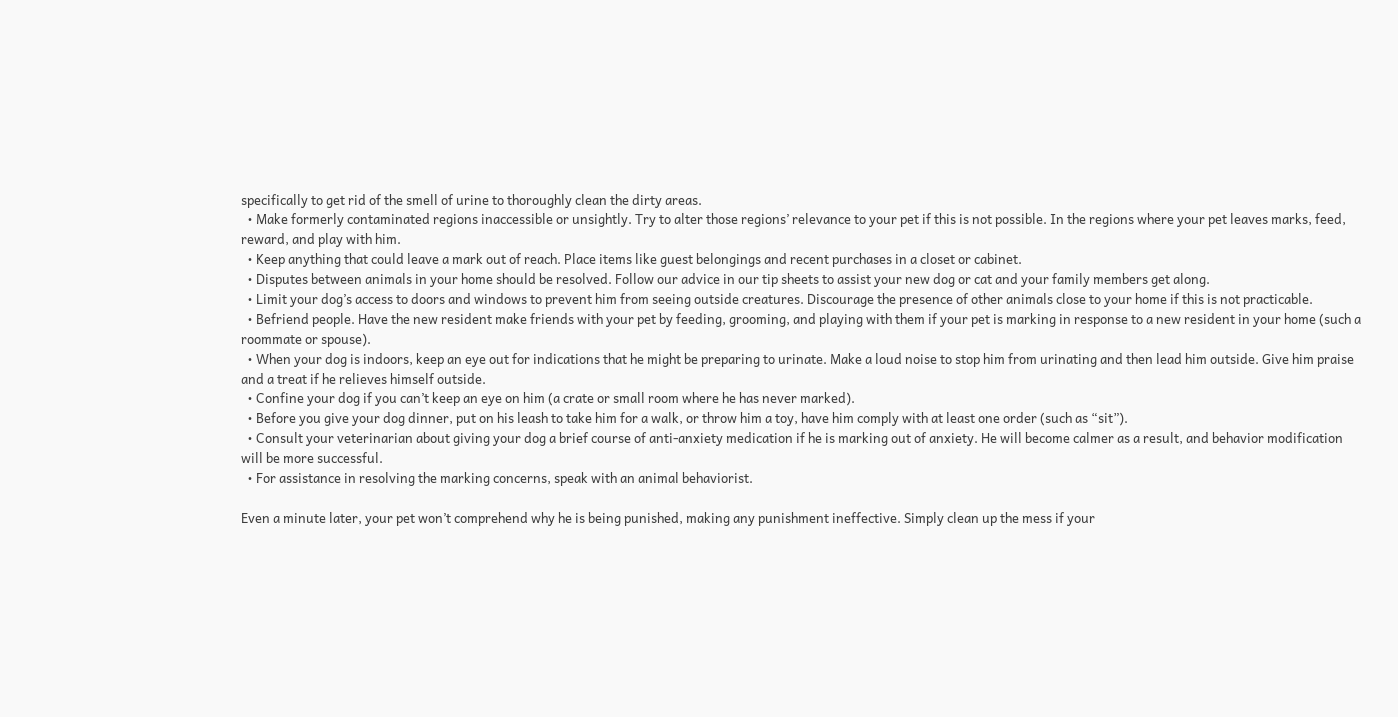specifically to get rid of the smell of urine to thoroughly clean the dirty areas.
  • Make formerly contaminated regions inaccessible or unsightly. Try to alter those regions’ relevance to your pet if this is not possible. In the regions where your pet leaves marks, feed, reward, and play with him.
  • Keep anything that could leave a mark out of reach. Place items like guest belongings and recent purchases in a closet or cabinet.
  • Disputes between animals in your home should be resolved. Follow our advice in our tip sheets to assist your new dog or cat and your family members get along.
  • Limit your dog’s access to doors and windows to prevent him from seeing outside creatures. Discourage the presence of other animals close to your home if this is not practicable.
  • Befriend people. Have the new resident make friends with your pet by feeding, grooming, and playing with them if your pet is marking in response to a new resident in your home (such a roommate or spouse).
  • When your dog is indoors, keep an eye out for indications that he might be preparing to urinate. Make a loud noise to stop him from urinating and then lead him outside. Give him praise and a treat if he relieves himself outside.
  • Confine your dog if you can’t keep an eye on him (a crate or small room where he has never marked).
  • Before you give your dog dinner, put on his leash to take him for a walk, or throw him a toy, have him comply with at least one order (such as “sit”).
  • Consult your veterinarian about giving your dog a brief course of anti-anxiety medication if he is marking out of anxiety. He will become calmer as a result, and behavior modification will be more successful.
  • For assistance in resolving the marking concerns, speak with an animal behaviorist.

Even a minute later, your pet won’t comprehend why he is being punished, making any punishment ineffective. Simply clean up the mess if your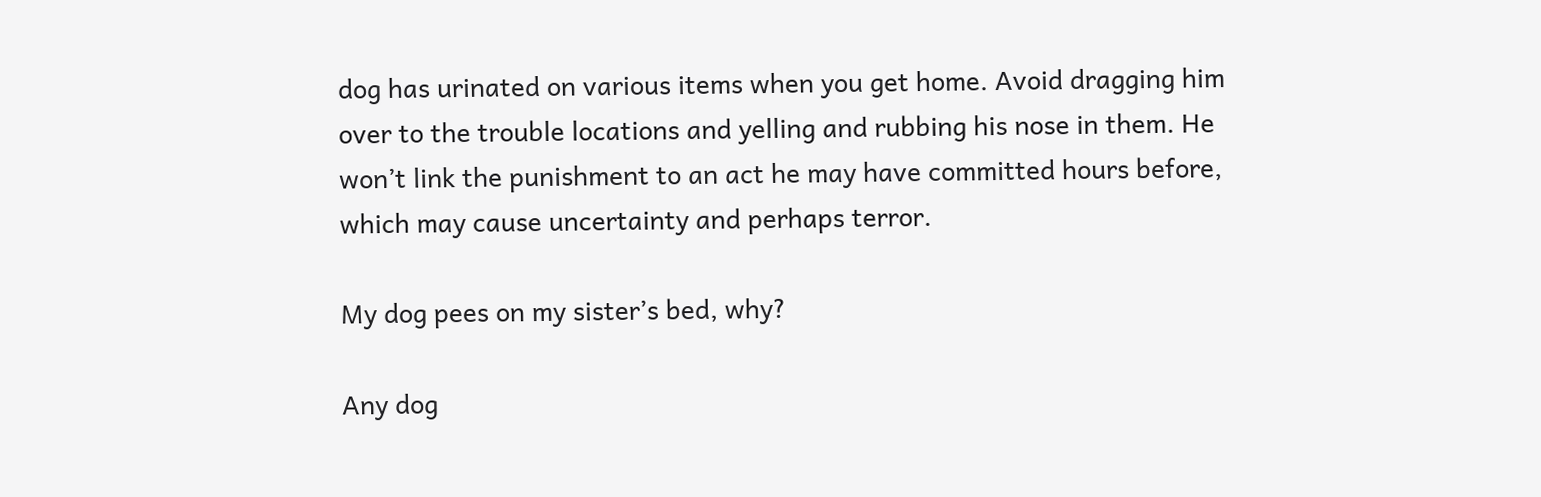dog has urinated on various items when you get home. Avoid dragging him over to the trouble locations and yelling and rubbing his nose in them. He won’t link the punishment to an act he may have committed hours before, which may cause uncertainty and perhaps terror.

My dog pees on my sister’s bed, why?

Any dog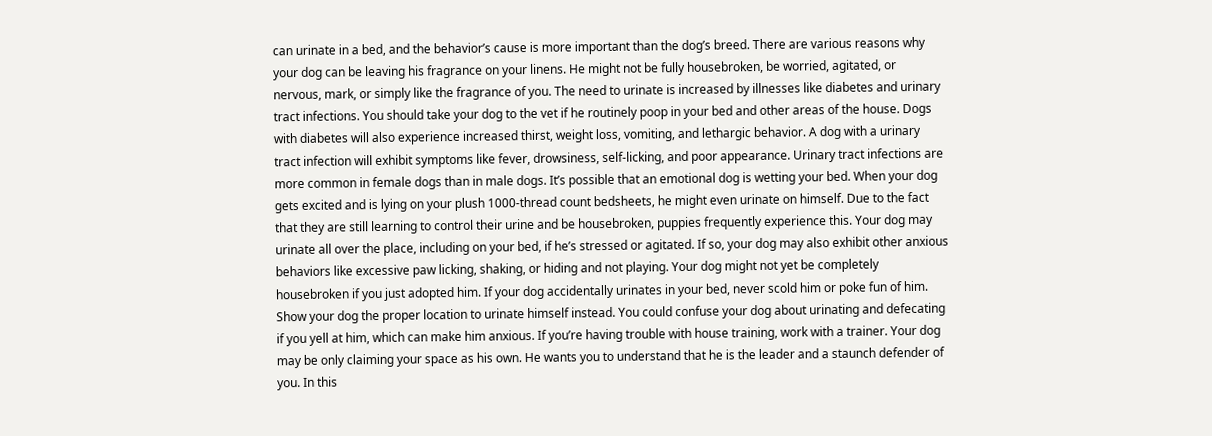can urinate in a bed, and the behavior’s cause is more important than the dog’s breed. There are various reasons why your dog can be leaving his fragrance on your linens. He might not be fully housebroken, be worried, agitated, or nervous, mark, or simply like the fragrance of you. The need to urinate is increased by illnesses like diabetes and urinary tract infections. You should take your dog to the vet if he routinely poop in your bed and other areas of the house. Dogs with diabetes will also experience increased thirst, weight loss, vomiting, and lethargic behavior. A dog with a urinary tract infection will exhibit symptoms like fever, drowsiness, self-licking, and poor appearance. Urinary tract infections are more common in female dogs than in male dogs. It’s possible that an emotional dog is wetting your bed. When your dog gets excited and is lying on your plush 1000-thread count bedsheets, he might even urinate on himself. Due to the fact that they are still learning to control their urine and be housebroken, puppies frequently experience this. Your dog may urinate all over the place, including on your bed, if he’s stressed or agitated. If so, your dog may also exhibit other anxious behaviors like excessive paw licking, shaking, or hiding and not playing. Your dog might not yet be completely housebroken if you just adopted him. If your dog accidentally urinates in your bed, never scold him or poke fun of him. Show your dog the proper location to urinate himself instead. You could confuse your dog about urinating and defecating if you yell at him, which can make him anxious. If you’re having trouble with house training, work with a trainer. Your dog may be only claiming your space as his own. He wants you to understand that he is the leader and a staunch defender of you. In this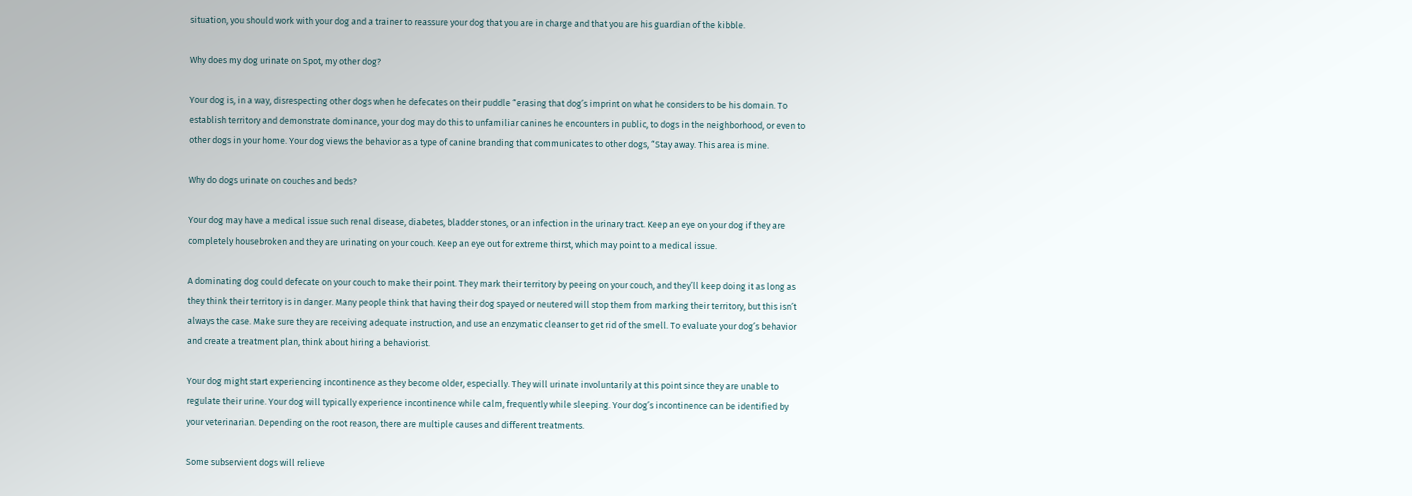situation, you should work with your dog and a trainer to reassure your dog that you are in charge and that you are his guardian of the kibble.

Why does my dog urinate on Spot, my other dog?

Your dog is, in a way, disrespecting other dogs when he defecates on their puddle “erasing that dog’s imprint on what he considers to be his domain. To establish territory and demonstrate dominance, your dog may do this to unfamiliar canines he encounters in public, to dogs in the neighborhood, or even to other dogs in your home. Your dog views the behavior as a type of canine branding that communicates to other dogs, “Stay away. This area is mine.

Why do dogs urinate on couches and beds?

Your dog may have a medical issue such renal disease, diabetes, bladder stones, or an infection in the urinary tract. Keep an eye on your dog if they are completely housebroken and they are urinating on your couch. Keep an eye out for extreme thirst, which may point to a medical issue.

A dominating dog could defecate on your couch to make their point. They mark their territory by peeing on your couch, and they’ll keep doing it as long as they think their territory is in danger. Many people think that having their dog spayed or neutered will stop them from marking their territory, but this isn’t always the case. Make sure they are receiving adequate instruction, and use an enzymatic cleanser to get rid of the smell. To evaluate your dog’s behavior and create a treatment plan, think about hiring a behaviorist.

Your dog might start experiencing incontinence as they become older, especially. They will urinate involuntarily at this point since they are unable to regulate their urine. Your dog will typically experience incontinence while calm, frequently while sleeping. Your dog’s incontinence can be identified by your veterinarian. Depending on the root reason, there are multiple causes and different treatments.

Some subservient dogs will relieve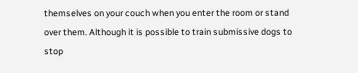themselves on your couch when you enter the room or stand over them. Although it is possible to train submissive dogs to stop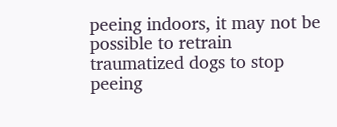peeing indoors, it may not be possible to retrain traumatized dogs to stop peeing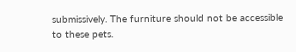submissively. The furniture should not be accessible to these pets.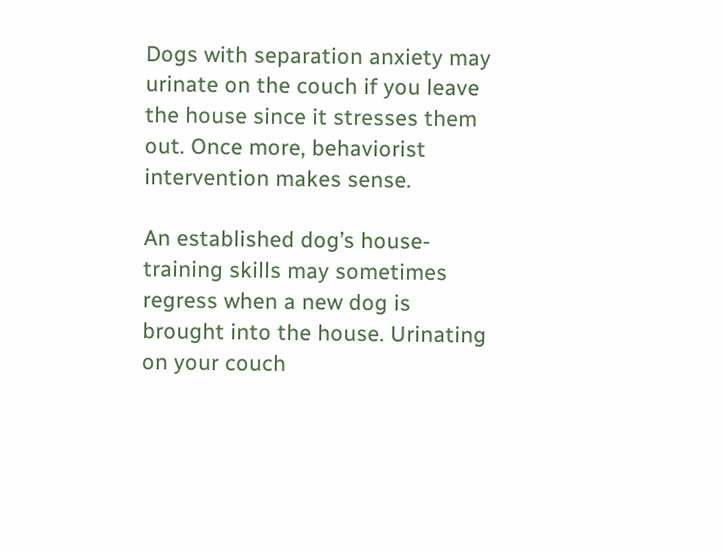Dogs with separation anxiety may urinate on the couch if you leave the house since it stresses them out. Once more, behaviorist intervention makes sense.

An established dog’s house-training skills may sometimes regress when a new dog is brought into the house. Urinating on your couch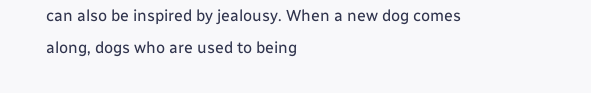can also be inspired by jealousy. When a new dog comes along, dogs who are used to being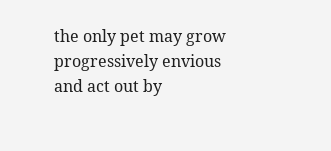the only pet may grow progressively envious and act out by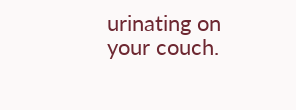urinating on your couch.